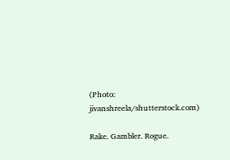(Photo: jivanshreela/shutterstock.com)

Rake. Gambler. Rogue.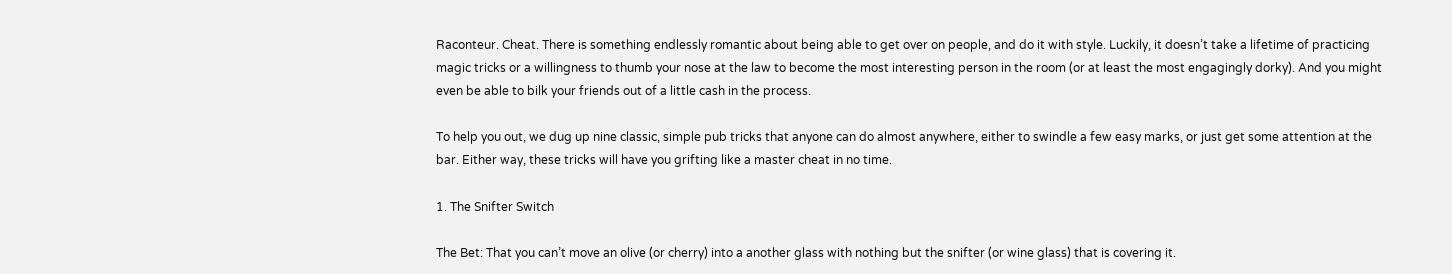Raconteur. Cheat. There is something endlessly romantic about being able to get over on people, and do it with style. Luckily, it doesn’t take a lifetime of practicing magic tricks or a willingness to thumb your nose at the law to become the most interesting person in the room (or at least the most engagingly dorky). And you might even be able to bilk your friends out of a little cash in the process.

To help you out, we dug up nine classic, simple pub tricks that anyone can do almost anywhere, either to swindle a few easy marks, or just get some attention at the bar. Either way, these tricks will have you grifting like a master cheat in no time.

1. The Snifter Switch

The Bet: That you can’t move an olive (or cherry) into a another glass with nothing but the snifter (or wine glass) that is covering it.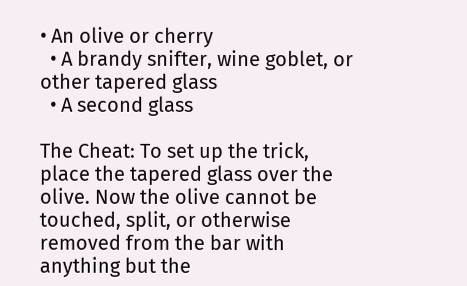• An olive or cherry
  • A brandy snifter, wine goblet, or other tapered glass
  • A second glass

The Cheat: To set up the trick, place the tapered glass over the olive. Now the olive cannot be touched, split, or otherwise removed from the bar with anything but the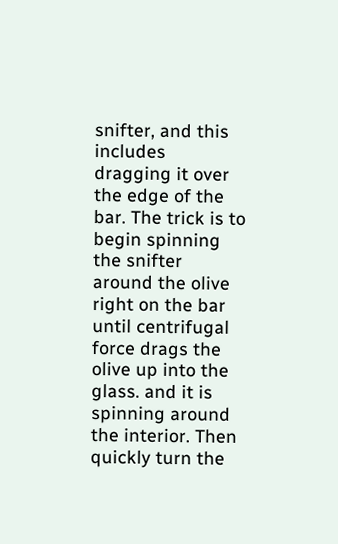snifter, and this includes dragging it over the edge of the bar. The trick is to begin spinning the snifter around the olive right on the bar until centrifugal force drags the olive up into the glass. and it is spinning around the interior. Then quickly turn the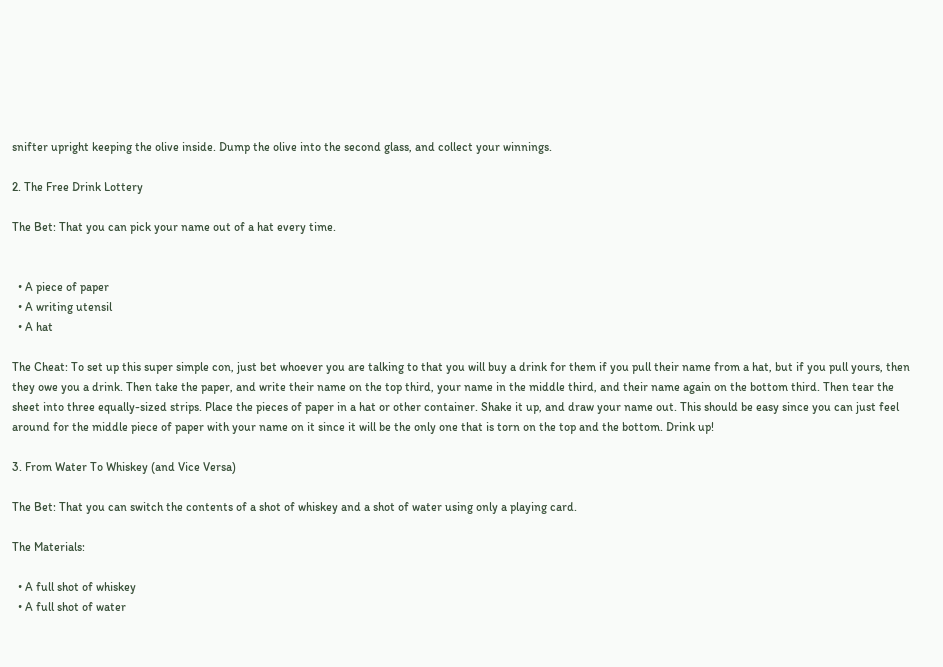snifter upright keeping the olive inside. Dump the olive into the second glass, and collect your winnings.

2. The Free Drink Lottery

The Bet: That you can pick your name out of a hat every time.


  • A piece of paper
  • A writing utensil
  • A hat

The Cheat: To set up this super simple con, just bet whoever you are talking to that you will buy a drink for them if you pull their name from a hat, but if you pull yours, then they owe you a drink. Then take the paper, and write their name on the top third, your name in the middle third, and their name again on the bottom third. Then tear the sheet into three equally-sized strips. Place the pieces of paper in a hat or other container. Shake it up, and draw your name out. This should be easy since you can just feel around for the middle piece of paper with your name on it since it will be the only one that is torn on the top and the bottom. Drink up!

3. From Water To Whiskey (and Vice Versa)

The Bet: That you can switch the contents of a shot of whiskey and a shot of water using only a playing card.

The Materials:

  • A full shot of whiskey
  • A full shot of water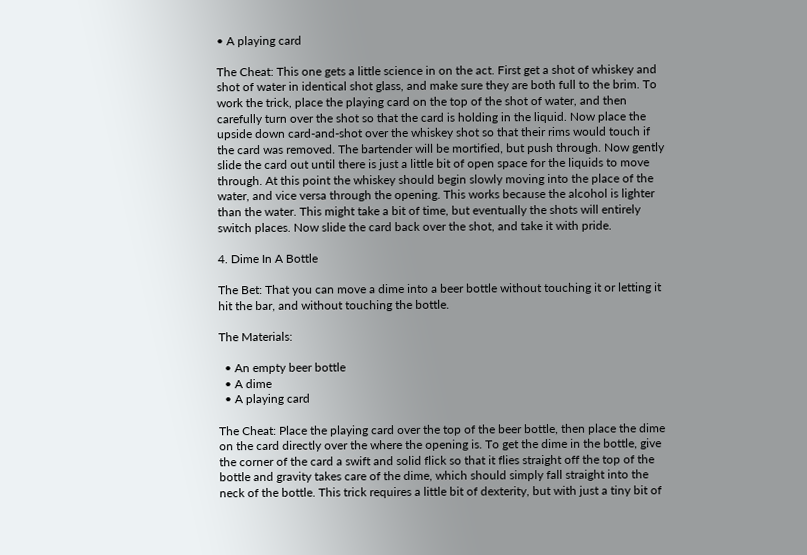• A playing card

The Cheat: This one gets a little science in on the act. First get a shot of whiskey and shot of water in identical shot glass, and make sure they are both full to the brim. To work the trick, place the playing card on the top of the shot of water, and then carefully turn over the shot so that the card is holding in the liquid. Now place the upside down card-and-shot over the whiskey shot so that their rims would touch if the card was removed. The bartender will be mortified, but push through. Now gently slide the card out until there is just a little bit of open space for the liquids to move through. At this point the whiskey should begin slowly moving into the place of the water, and vice versa through the opening. This works because the alcohol is lighter than the water. This might take a bit of time, but eventually the shots will entirely switch places. Now slide the card back over the shot, and take it with pride.

4. Dime In A Bottle

The Bet: That you can move a dime into a beer bottle without touching it or letting it hit the bar, and without touching the bottle.

The Materials:

  • An empty beer bottle
  • A dime
  • A playing card

The Cheat: Place the playing card over the top of the beer bottle, then place the dime on the card directly over the where the opening is. To get the dime in the bottle, give the corner of the card a swift and solid flick so that it flies straight off the top of the bottle and gravity takes care of the dime, which should simply fall straight into the neck of the bottle. This trick requires a little bit of dexterity, but with just a tiny bit of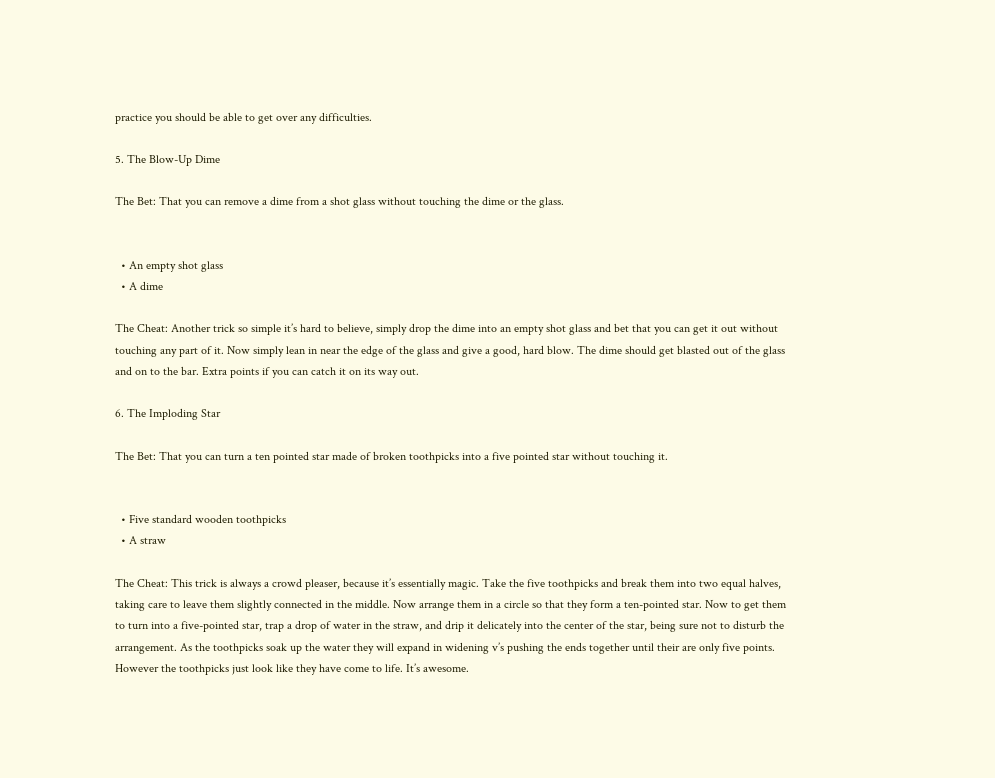practice you should be able to get over any difficulties.

5. The Blow-Up Dime

The Bet: That you can remove a dime from a shot glass without touching the dime or the glass.


  • An empty shot glass
  • A dime

The Cheat: Another trick so simple it’s hard to believe, simply drop the dime into an empty shot glass and bet that you can get it out without touching any part of it. Now simply lean in near the edge of the glass and give a good, hard blow. The dime should get blasted out of the glass and on to the bar. Extra points if you can catch it on its way out.

6. The Imploding Star

The Bet: That you can turn a ten pointed star made of broken toothpicks into a five pointed star without touching it.


  • Five standard wooden toothpicks
  • A straw

The Cheat: This trick is always a crowd pleaser, because it’s essentially magic. Take the five toothpicks and break them into two equal halves, taking care to leave them slightly connected in the middle. Now arrange them in a circle so that they form a ten-pointed star. Now to get them to turn into a five-pointed star, trap a drop of water in the straw, and drip it delicately into the center of the star, being sure not to disturb the arrangement. As the toothpicks soak up the water they will expand in widening v’s pushing the ends together until their are only five points. However the toothpicks just look like they have come to life. It’s awesome.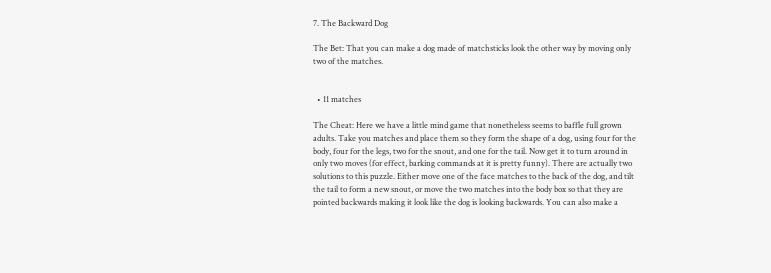7. The Backward Dog

The Bet: That you can make a dog made of matchsticks look the other way by moving only two of the matches.


  • 11 matches

The Cheat: Here we have a little mind game that nonetheless seems to baffle full grown adults. Take you matches and place them so they form the shape of a dog, using four for the body, four for the legs, two for the snout, and one for the tail. Now get it to turn around in only two moves (for effect, barking commands at it is pretty funny). There are actually two solutions to this puzzle. Either move one of the face matches to the back of the dog, and tilt the tail to form a new snout, or move the two matches into the body box so that they are pointed backwards making it look like the dog is looking backwards. You can also make a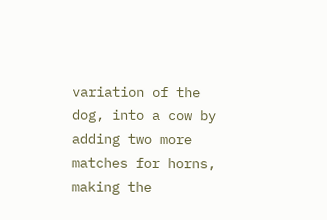variation of the dog, into a cow by adding two more matches for horns, making the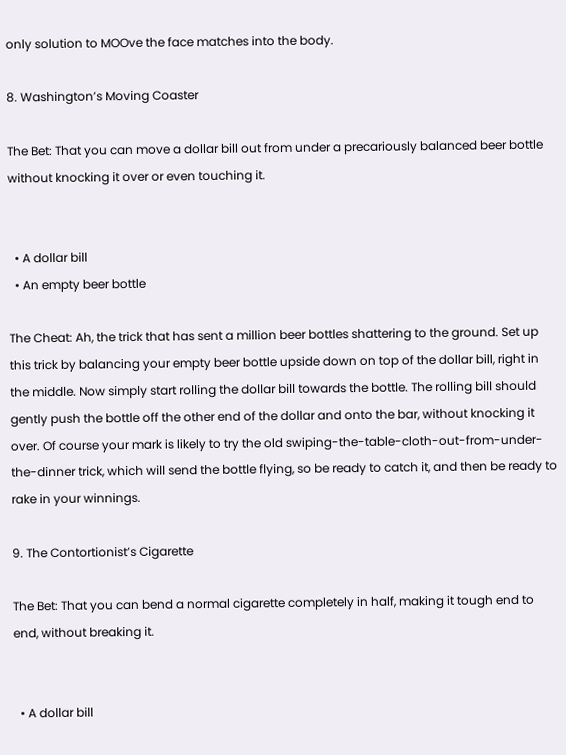only solution to MOOve the face matches into the body.

8. Washington’s Moving Coaster

The Bet: That you can move a dollar bill out from under a precariously balanced beer bottle without knocking it over or even touching it.


  • A dollar bill
  • An empty beer bottle

The Cheat: Ah, the trick that has sent a million beer bottles shattering to the ground. Set up this trick by balancing your empty beer bottle upside down on top of the dollar bill, right in the middle. Now simply start rolling the dollar bill towards the bottle. The rolling bill should gently push the bottle off the other end of the dollar and onto the bar, without knocking it over. Of course your mark is likely to try the old swiping-the-table-cloth-out-from-under-the-dinner trick, which will send the bottle flying, so be ready to catch it, and then be ready to rake in your winnings.

9. The Contortionist’s Cigarette

The Bet: That you can bend a normal cigarette completely in half, making it tough end to end, without breaking it.


  • A dollar bill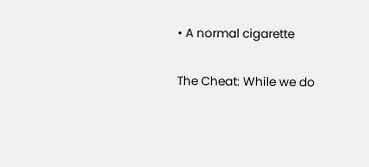• A normal cigarette

The Cheat: While we do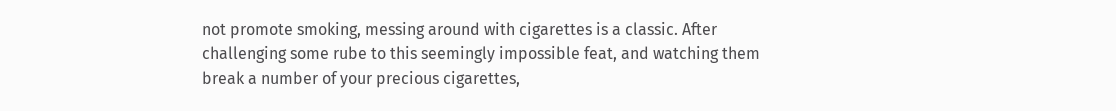not promote smoking, messing around with cigarettes is a classic. After challenging some rube to this seemingly impossible feat, and watching them break a number of your precious cigarettes,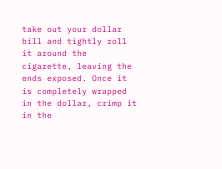take out your dollar bill and tightly roll it around the cigarette, leaving the ends exposed. Once it is completely wrapped in the dollar, crimp it in the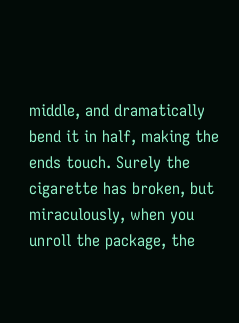middle, and dramatically bend it in half, making the ends touch. Surely the cigarette has broken, but miraculously, when you unroll the package, the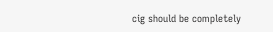cig should be completely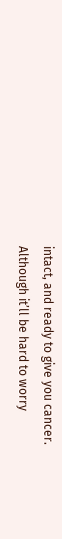intact, and ready to give you cancer. Although it’ll be hard to worry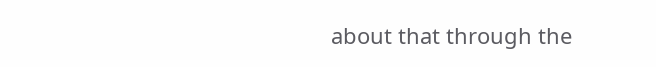about that through the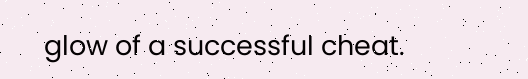glow of a successful cheat.